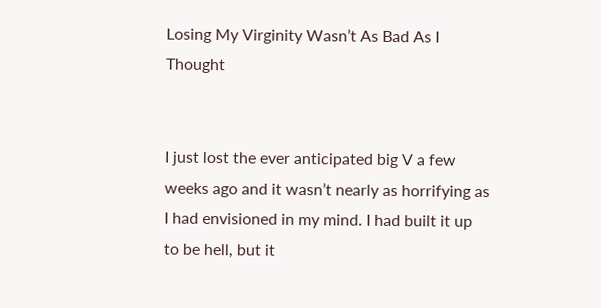Losing My Virginity Wasn’t As Bad As I Thought


I just lost the ever anticipated big V a few weeks ago and it wasn’t nearly as horrifying as I had envisioned in my mind. I had built it up to be hell, but it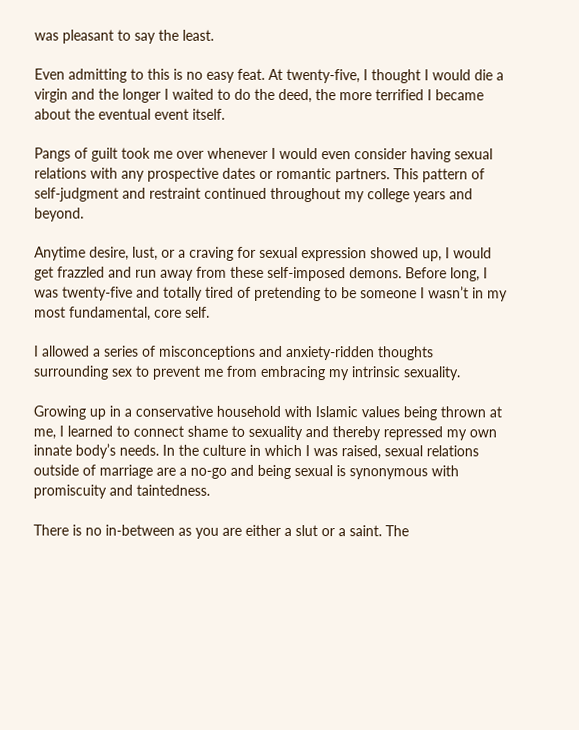was pleasant to say the least.

Even admitting to this is no easy feat. At twenty-five, I thought I would die a virgin and the longer I waited to do the deed, the more terrified I became about the eventual event itself.

Pangs of guilt took me over whenever I would even consider having sexual relations with any prospective dates or romantic partners. This pattern of self-judgment and restraint continued throughout my college years and beyond.

Anytime desire, lust, or a craving for sexual expression showed up, I would get frazzled and run away from these self-imposed demons. Before long, I was twenty-five and totally tired of pretending to be someone I wasn’t in my most fundamental, core self.

I allowed a series of misconceptions and anxiety-ridden thoughts surrounding sex to prevent me from embracing my intrinsic sexuality.

Growing up in a conservative household with Islamic values being thrown at me, I learned to connect shame to sexuality and thereby repressed my own innate body’s needs. In the culture in which I was raised, sexual relations outside of marriage are a no-go and being sexual is synonymous with promiscuity and taintedness.

There is no in-between as you are either a slut or a saint. The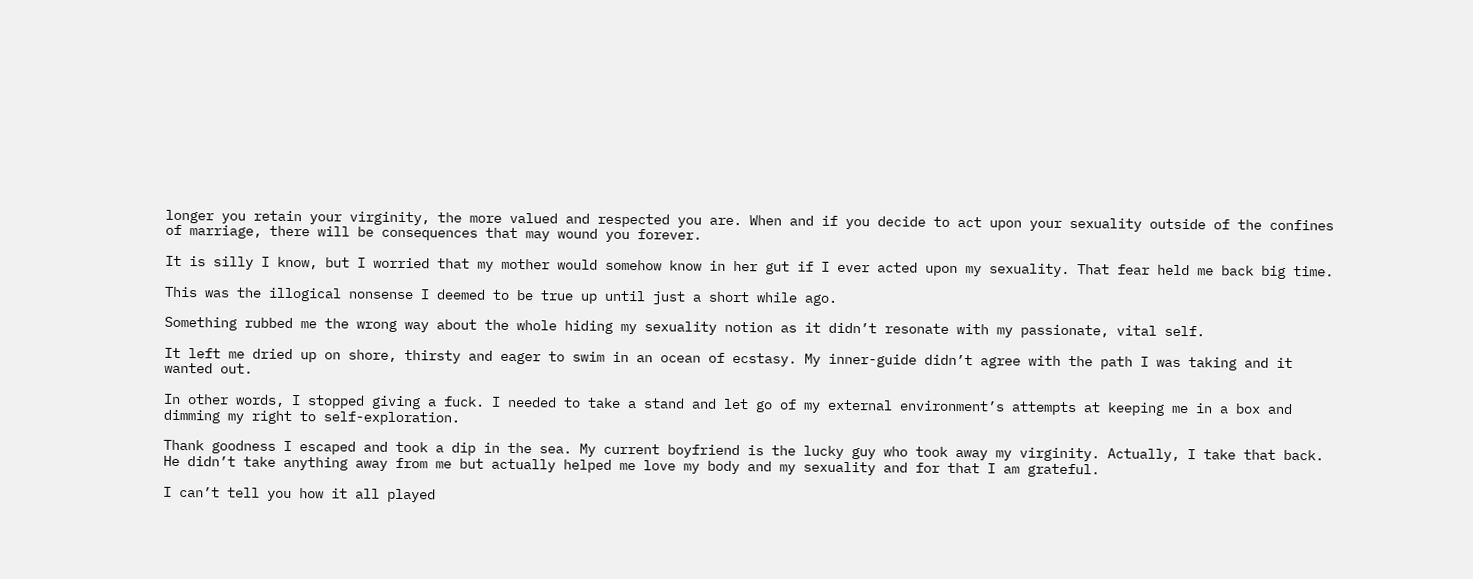longer you retain your virginity, the more valued and respected you are. When and if you decide to act upon your sexuality outside of the confines of marriage, there will be consequences that may wound you forever.

It is silly I know, but I worried that my mother would somehow know in her gut if I ever acted upon my sexuality. That fear held me back big time.

This was the illogical nonsense I deemed to be true up until just a short while ago.

Something rubbed me the wrong way about the whole hiding my sexuality notion as it didn’t resonate with my passionate, vital self.

It left me dried up on shore, thirsty and eager to swim in an ocean of ecstasy. My inner-guide didn’t agree with the path I was taking and it wanted out.

In other words, I stopped giving a fuck. I needed to take a stand and let go of my external environment’s attempts at keeping me in a box and dimming my right to self-exploration.

Thank goodness I escaped and took a dip in the sea. My current boyfriend is the lucky guy who took away my virginity. Actually, I take that back. He didn’t take anything away from me but actually helped me love my body and my sexuality and for that I am grateful.

I can’t tell you how it all played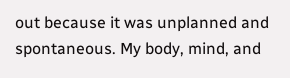out because it was unplanned and spontaneous. My body, mind, and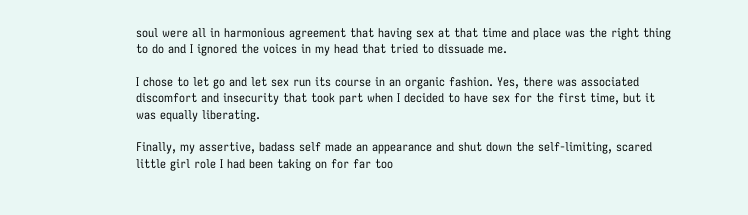soul were all in harmonious agreement that having sex at that time and place was the right thing to do and I ignored the voices in my head that tried to dissuade me.

I chose to let go and let sex run its course in an organic fashion. Yes, there was associated discomfort and insecurity that took part when I decided to have sex for the first time, but it was equally liberating.

Finally, my assertive, badass self made an appearance and shut down the self-limiting, scared little girl role I had been taking on for far too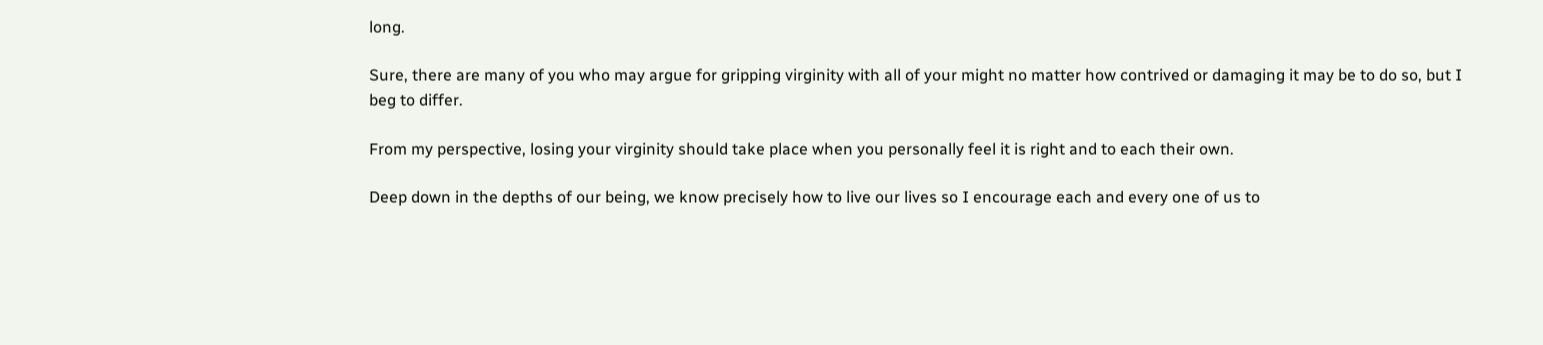long.

Sure, there are many of you who may argue for gripping virginity with all of your might no matter how contrived or damaging it may be to do so, but I beg to differ.

From my perspective, losing your virginity should take place when you personally feel it is right and to each their own.

Deep down in the depths of our being, we know precisely how to live our lives so I encourage each and every one of us to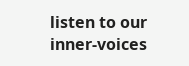listen to our inner-voices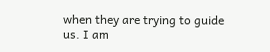when they are trying to guide us. I am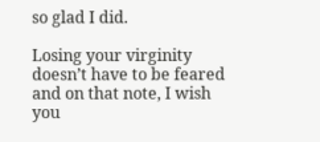so glad I did.

Losing your virginity doesn’t have to be feared and on that note, I wish you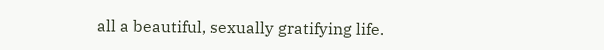all a beautiful, sexually gratifying life.